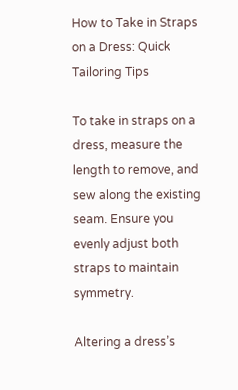How to Take in Straps on a Dress: Quick Tailoring Tips

To take in straps on a dress, measure the length to remove, and sew along the existing seam. Ensure you evenly adjust both straps to maintain symmetry.

Altering a dress’s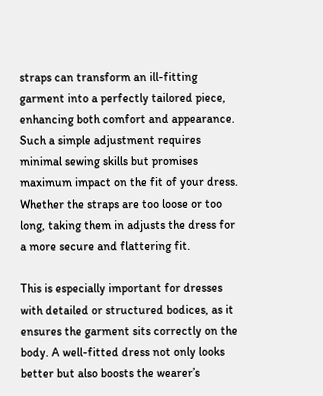straps can transform an ill-fitting garment into a perfectly tailored piece, enhancing both comfort and appearance. Such a simple adjustment requires minimal sewing skills but promises maximum impact on the fit of your dress. Whether the straps are too loose or too long, taking them in adjusts the dress for a more secure and flattering fit.

This is especially important for dresses with detailed or structured bodices, as it ensures the garment sits correctly on the body. A well-fitted dress not only looks better but also boosts the wearer’s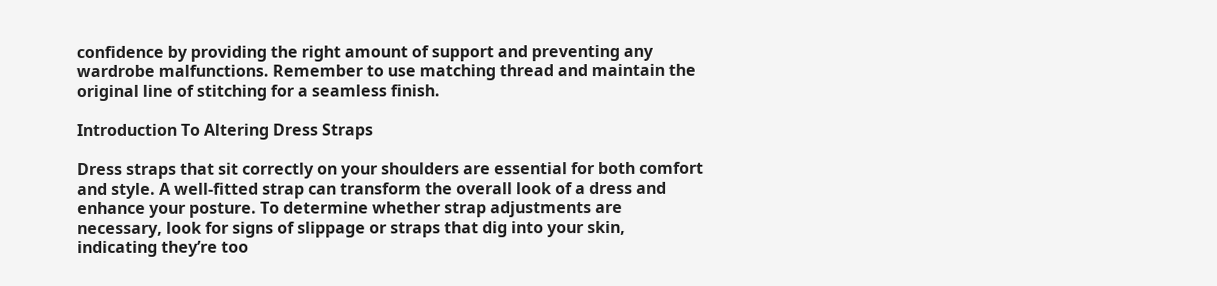confidence by providing the right amount of support and preventing any wardrobe malfunctions. Remember to use matching thread and maintain the original line of stitching for a seamless finish.

Introduction To Altering Dress Straps

Dress straps that sit correctly on your shoulders are essential for both comfort and style. A well-fitted strap can transform the overall look of a dress and enhance your posture. To determine whether strap adjustments are necessary, look for signs of slippage or straps that dig into your skin, indicating they’re too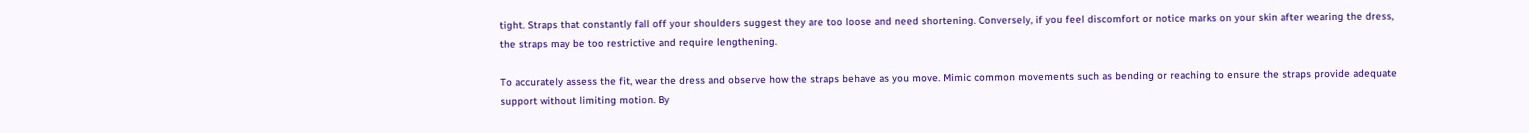tight. Straps that constantly fall off your shoulders suggest they are too loose and need shortening. Conversely, if you feel discomfort or notice marks on your skin after wearing the dress, the straps may be too restrictive and require lengthening.

To accurately assess the fit, wear the dress and observe how the straps behave as you move. Mimic common movements such as bending or reaching to ensure the straps provide adequate support without limiting motion. By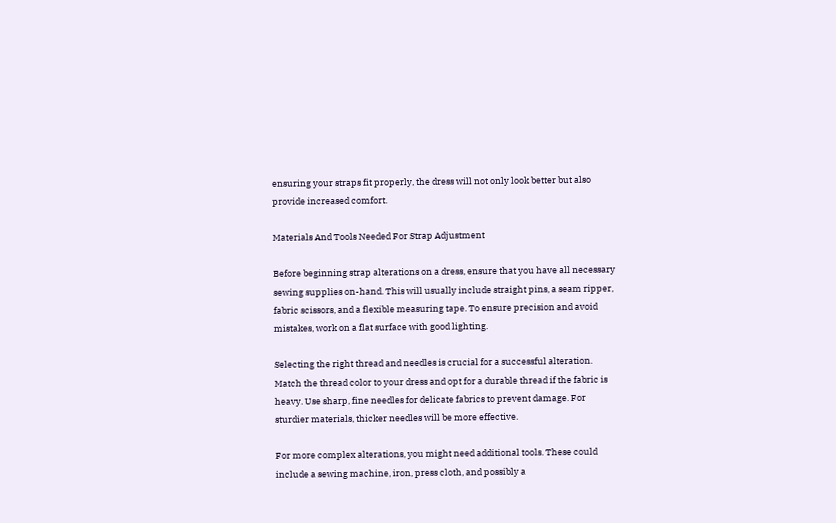ensuring your straps fit properly, the dress will not only look better but also provide increased comfort.

Materials And Tools Needed For Strap Adjustment

Before beginning strap alterations on a dress, ensure that you have all necessary sewing supplies on-hand. This will usually include straight pins, a seam ripper, fabric scissors, and a flexible measuring tape. To ensure precision and avoid mistakes, work on a flat surface with good lighting.

Selecting the right thread and needles is crucial for a successful alteration. Match the thread color to your dress and opt for a durable thread if the fabric is heavy. Use sharp, fine needles for delicate fabrics to prevent damage. For sturdier materials, thicker needles will be more effective.

For more complex alterations, you might need additional tools. These could include a sewing machine, iron, press cloth, and possibly a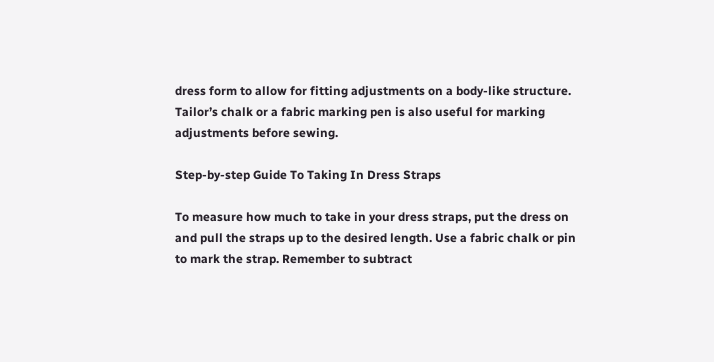dress form to allow for fitting adjustments on a body-like structure. Tailor’s chalk or a fabric marking pen is also useful for marking adjustments before sewing.

Step-by-step Guide To Taking In Dress Straps

To measure how much to take in your dress straps, put the dress on and pull the straps up to the desired length. Use a fabric chalk or pin to mark the strap. Remember to subtract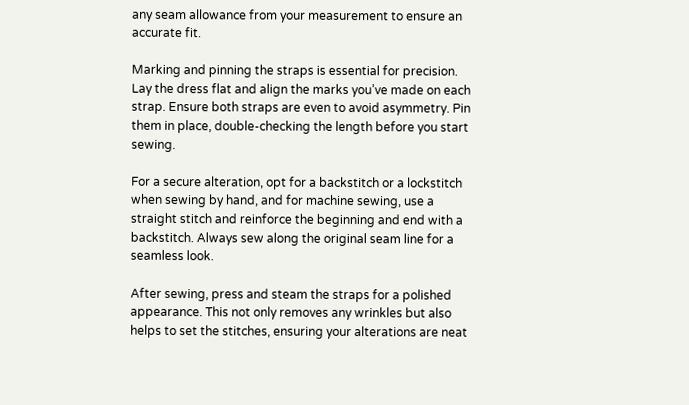any seam allowance from your measurement to ensure an accurate fit.

Marking and pinning the straps is essential for precision. Lay the dress flat and align the marks you’ve made on each strap. Ensure both straps are even to avoid asymmetry. Pin them in place, double-checking the length before you start sewing.

For a secure alteration, opt for a backstitch or a lockstitch when sewing by hand, and for machine sewing, use a straight stitch and reinforce the beginning and end with a backstitch. Always sew along the original seam line for a seamless look.

After sewing, press and steam the straps for a polished appearance. This not only removes any wrinkles but also helps to set the stitches, ensuring your alterations are neat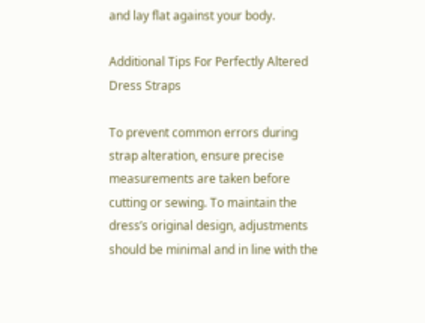and lay flat against your body.

Additional Tips For Perfectly Altered Dress Straps

To prevent common errors during strap alteration, ensure precise measurements are taken before cutting or sewing. To maintain the dress’s original design, adjustments should be minimal and in line with the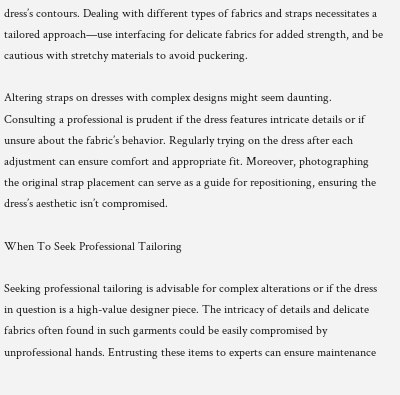dress’s contours. Dealing with different types of fabrics and straps necessitates a tailored approach—use interfacing for delicate fabrics for added strength, and be cautious with stretchy materials to avoid puckering.

Altering straps on dresses with complex designs might seem daunting. Consulting a professional is prudent if the dress features intricate details or if unsure about the fabric’s behavior. Regularly trying on the dress after each adjustment can ensure comfort and appropriate fit. Moreover, photographing the original strap placement can serve as a guide for repositioning, ensuring the dress’s aesthetic isn’t compromised.

When To Seek Professional Tailoring

Seeking professional tailoring is advisable for complex alterations or if the dress in question is a high-value designer piece. The intricacy of details and delicate fabrics often found in such garments could be easily compromised by unprofessional hands. Entrusting these items to experts can ensure maintenance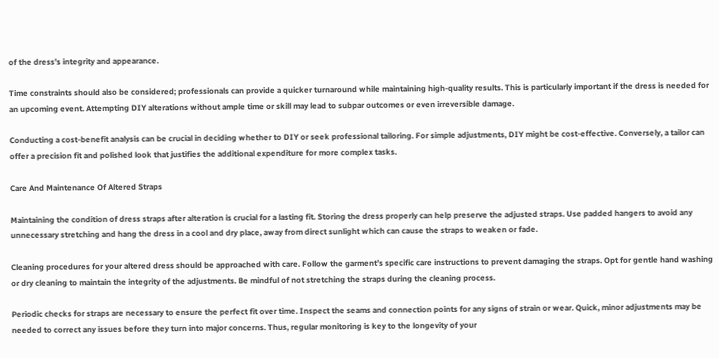of the dress’s integrity and appearance.

Time constraints should also be considered; professionals can provide a quicker turnaround while maintaining high-quality results. This is particularly important if the dress is needed for an upcoming event. Attempting DIY alterations without ample time or skill may lead to subpar outcomes or even irreversible damage.

Conducting a cost-benefit analysis can be crucial in deciding whether to DIY or seek professional tailoring. For simple adjustments, DIY might be cost-effective. Conversely, a tailor can offer a precision fit and polished look that justifies the additional expenditure for more complex tasks.

Care And Maintenance Of Altered Straps

Maintaining the condition of dress straps after alteration is crucial for a lasting fit. Storing the dress properly can help preserve the adjusted straps. Use padded hangers to avoid any unnecessary stretching and hang the dress in a cool and dry place, away from direct sunlight which can cause the straps to weaken or fade.

Cleaning procedures for your altered dress should be approached with care. Follow the garment’s specific care instructions to prevent damaging the straps. Opt for gentle hand washing or dry cleaning to maintain the integrity of the adjustments. Be mindful of not stretching the straps during the cleaning process.

Periodic checks for straps are necessary to ensure the perfect fit over time. Inspect the seams and connection points for any signs of strain or wear. Quick, minor adjustments may be needed to correct any issues before they turn into major concerns. Thus, regular monitoring is key to the longevity of your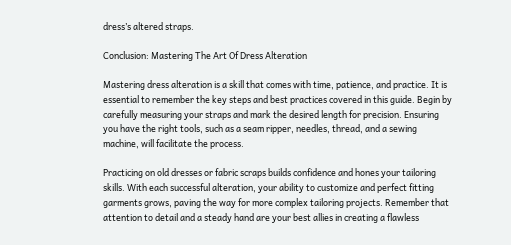dress’s altered straps.

Conclusion: Mastering The Art Of Dress Alteration

Mastering dress alteration is a skill that comes with time, patience, and practice. It is essential to remember the key steps and best practices covered in this guide. Begin by carefully measuring your straps and mark the desired length for precision. Ensuring you have the right tools, such as a seam ripper, needles, thread, and a sewing machine, will facilitate the process.

Practicing on old dresses or fabric scraps builds confidence and hones your tailoring skills. With each successful alteration, your ability to customize and perfect fitting garments grows, paving the way for more complex tailoring projects. Remember that attention to detail and a steady hand are your best allies in creating a flawless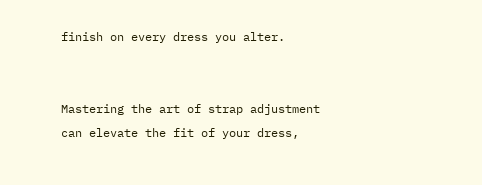finish on every dress you alter.


Mastering the art of strap adjustment can elevate the fit of your dress,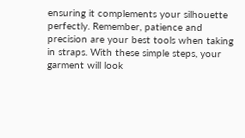ensuring it complements your silhouette perfectly. Remember, patience and precision are your best tools when taking in straps. With these simple steps, your garment will look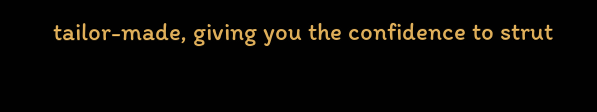tailor-made, giving you the confidence to strut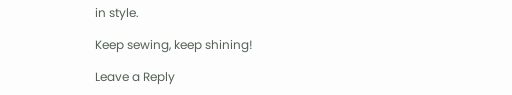in style.

Keep sewing, keep shining!

Leave a Reply